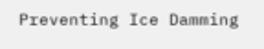Preventing Ice Damming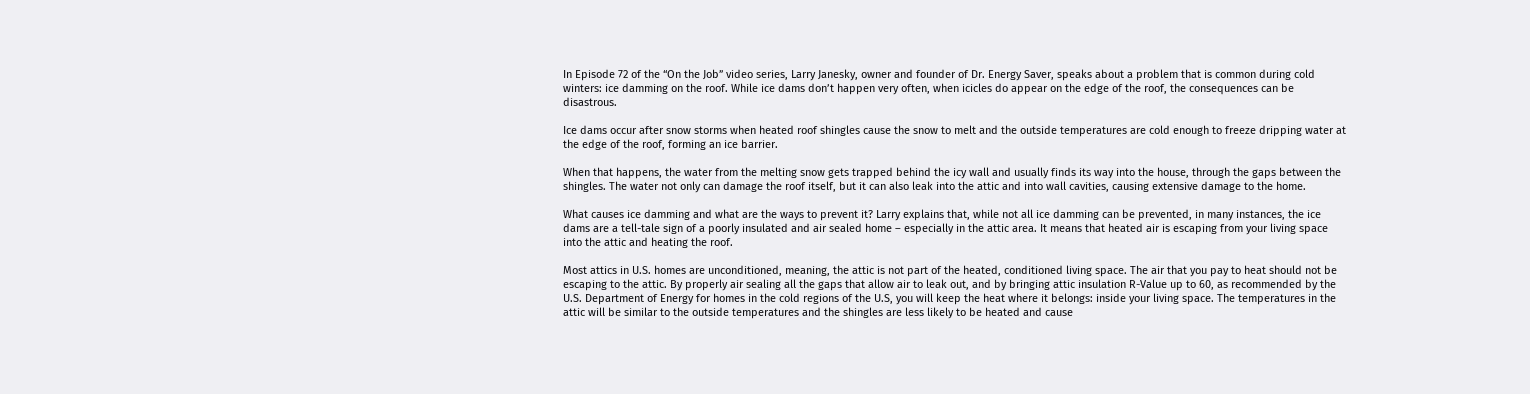In Episode 72 of the “On the Job” video series, Larry Janesky, owner and founder of Dr. Energy Saver, speaks about a problem that is common during cold winters: ice damming on the roof. While ice dams don’t happen very often, when icicles do appear on the edge of the roof, the consequences can be disastrous.

Ice dams occur after snow storms when heated roof shingles cause the snow to melt and the outside temperatures are cold enough to freeze dripping water at the edge of the roof, forming an ice barrier.

When that happens, the water from the melting snow gets trapped behind the icy wall and usually finds its way into the house, through the gaps between the shingles. The water not only can damage the roof itself, but it can also leak into the attic and into wall cavities, causing extensive damage to the home.

What causes ice damming and what are the ways to prevent it? Larry explains that, while not all ice damming can be prevented, in many instances, the ice dams are a tell-tale sign of a poorly insulated and air sealed home – especially in the attic area. It means that heated air is escaping from your living space into the attic and heating the roof.

Most attics in U.S. homes are unconditioned, meaning, the attic is not part of the heated, conditioned living space. The air that you pay to heat should not be escaping to the attic. By properly air sealing all the gaps that allow air to leak out, and by bringing attic insulation R-Value up to 60, as recommended by the U.S. Department of Energy for homes in the cold regions of the U.S, you will keep the heat where it belongs: inside your living space. The temperatures in the attic will be similar to the outside temperatures and the shingles are less likely to be heated and cause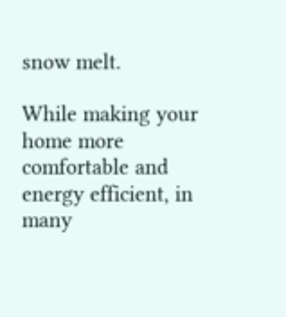snow melt.

While making your home more comfortable and energy efficient, in many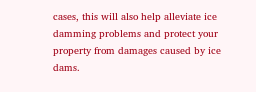cases, this will also help alleviate ice damming problems and protect your property from damages caused by ice dams.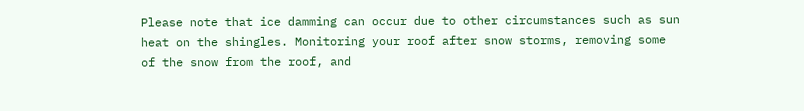Please note that ice damming can occur due to other circumstances such as sun heat on the shingles. Monitoring your roof after snow storms, removing some of the snow from the roof, and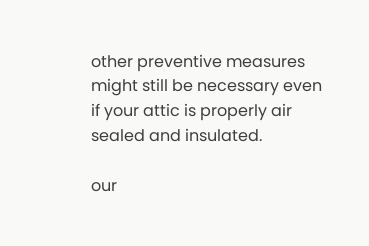other preventive measures might still be necessary even if your attic is properly air sealed and insulated.

our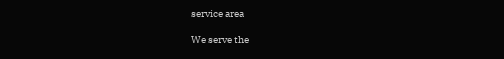service area

We serve the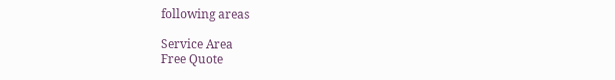following areas

Service Area
Free Quote